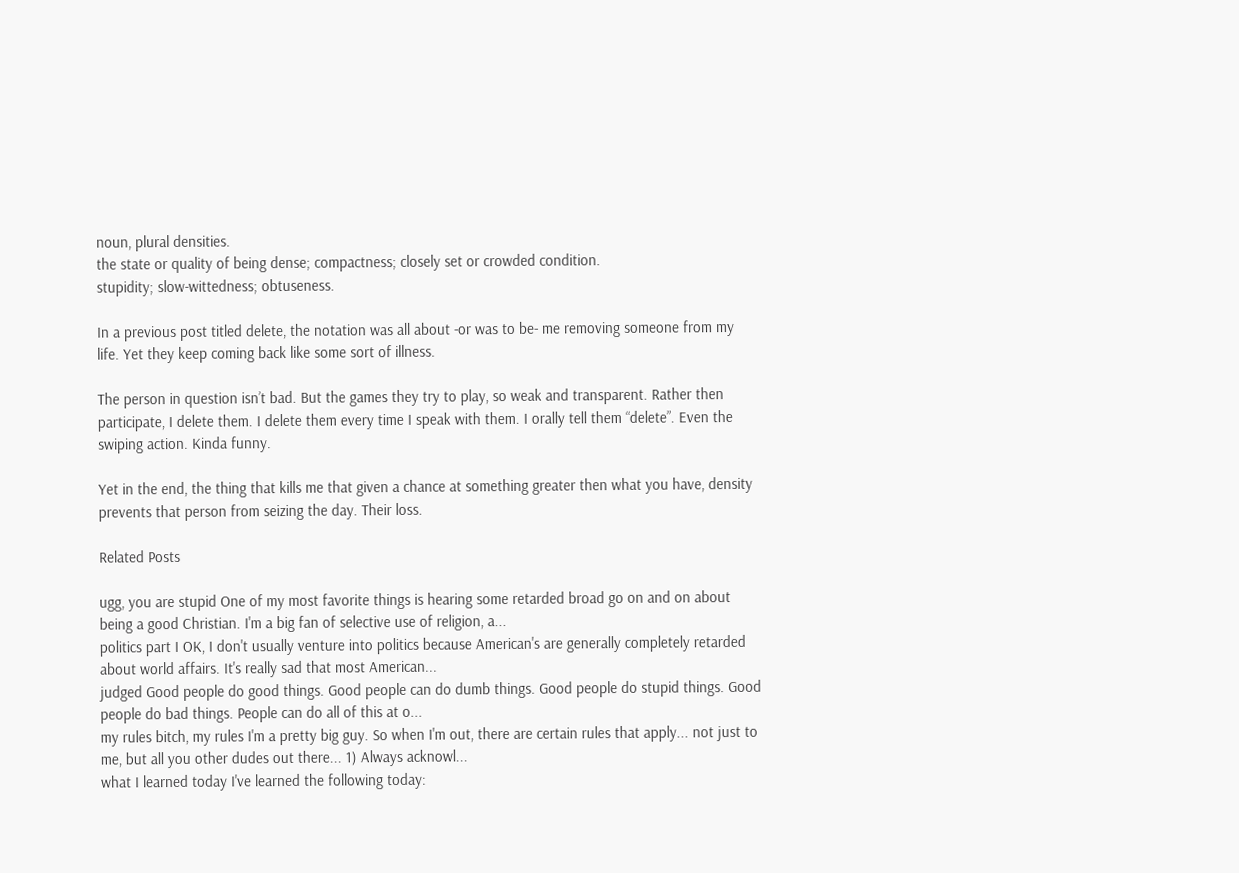noun, plural densities.
the state or quality of being dense; compactness; closely set or crowded condition.
stupidity; slow-wittedness; obtuseness.

In a previous post titled delete, the notation was all about -or was to be- me removing someone from my life. Yet they keep coming back like some sort of illness.

The person in question isn’t bad. But the games they try to play, so weak and transparent. Rather then participate, I delete them. I delete them every time I speak with them. I orally tell them “delete”. Even the swiping action. Kinda funny.

Yet in the end, the thing that kills me that given a chance at something greater then what you have, density prevents that person from seizing the day. Their loss.

Related Posts

ugg, you are stupid One of my most favorite things is hearing some retarded broad go on and on about being a good Christian. I'm a big fan of selective use of religion, a...
politics part I OK, I don't usually venture into politics because American's are generally completely retarded about world affairs. It's really sad that most American...
judged Good people do good things. Good people can do dumb things. Good people do stupid things. Good people do bad things. People can do all of this at o...
my rules bitch, my rules I'm a pretty big guy. So when I'm out, there are certain rules that apply... not just to me, but all you other dudes out there... 1) Always acknowl...
what I learned today I've learned the following today: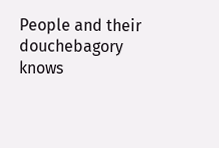People and their douchebagory knows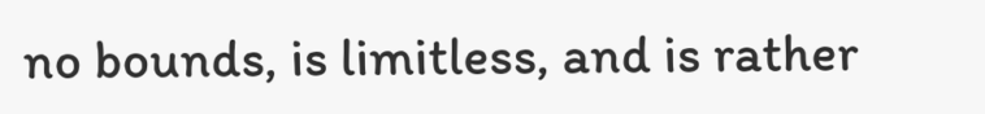no bounds, is limitless, and is rather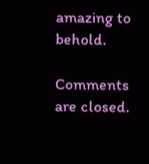amazing to behold.

Comments are closed.